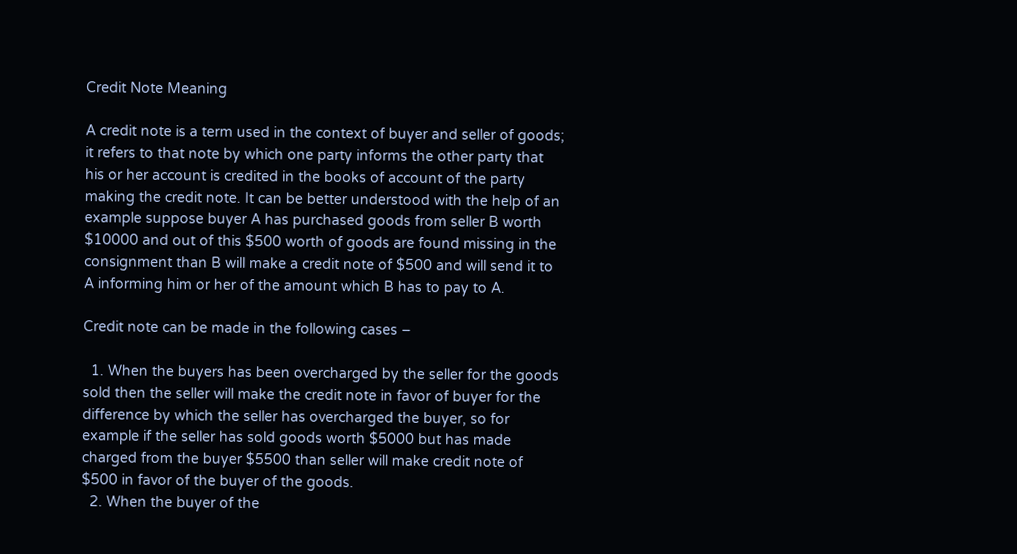Credit Note Meaning

A credit note is a term used in the context of buyer and seller of goods; it refers to that note by which one party informs the other party that his or her account is credited in the books of account of the party making the credit note. It can be better understood with the help of an example suppose buyer A has purchased goods from seller B worth $10000 and out of this $500 worth of goods are found missing in the consignment than B will make a credit note of $500 and will send it to A informing him or her of the amount which B has to pay to A.

Credit note can be made in the following cases –

  1. When the buyers has been overcharged by the seller for the goods sold then the seller will make the credit note in favor of buyer for the difference by which the seller has overcharged the buyer, so for example if the seller has sold goods worth $5000 but has made charged from the buyer $5500 than seller will make credit note of $500 in favor of the buyer of the goods.
  2. When the buyer of the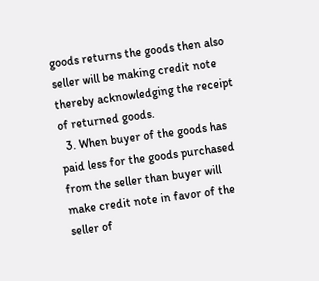goods returns the goods then also seller will be making credit note thereby acknowledging the receipt of returned goods.
  3. When buyer of the goods has paid less for the goods purchased from the seller than buyer will make credit note in favor of the seller of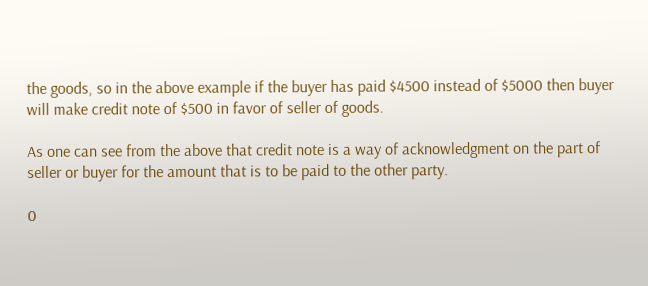the goods, so in the above example if the buyer has paid $4500 instead of $5000 then buyer will make credit note of $500 in favor of seller of goods.

As one can see from the above that credit note is a way of acknowledgment on the part of seller or buyer for the amount that is to be paid to the other party.

0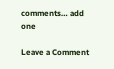comments… add one

Leave a Comment